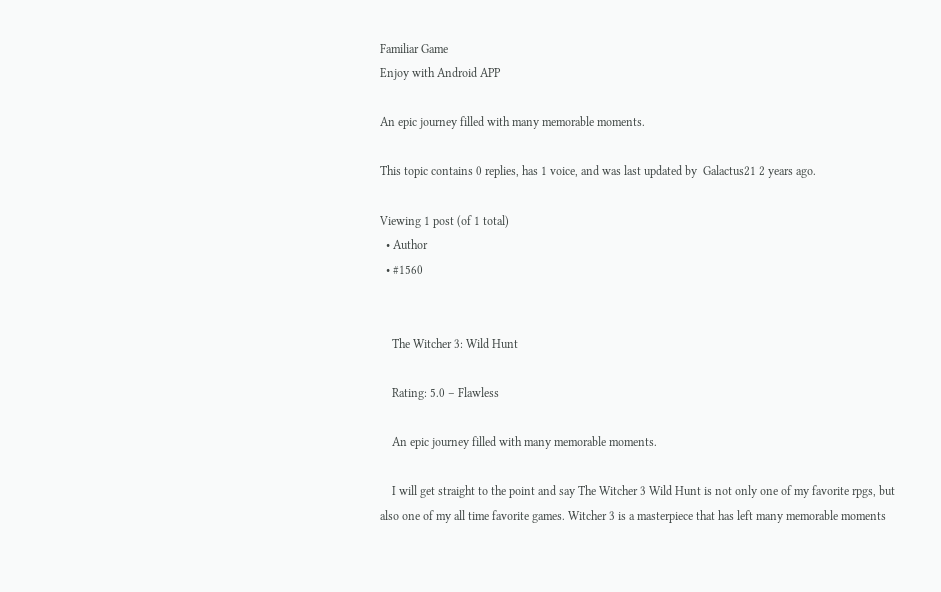Familiar Game
Enjoy with Android APP

An epic journey filled with many memorable moments.

This topic contains 0 replies, has 1 voice, and was last updated by  Galactus21 2 years ago.

Viewing 1 post (of 1 total)
  • Author
  • #1560


    The Witcher 3: Wild Hunt

    Rating: 5.0 – Flawless

    An epic journey filled with many memorable moments.

    I will get straight to the point and say The Witcher 3 Wild Hunt is not only one of my favorite rpgs, but also one of my all time favorite games. Witcher 3 is a masterpiece that has left many memorable moments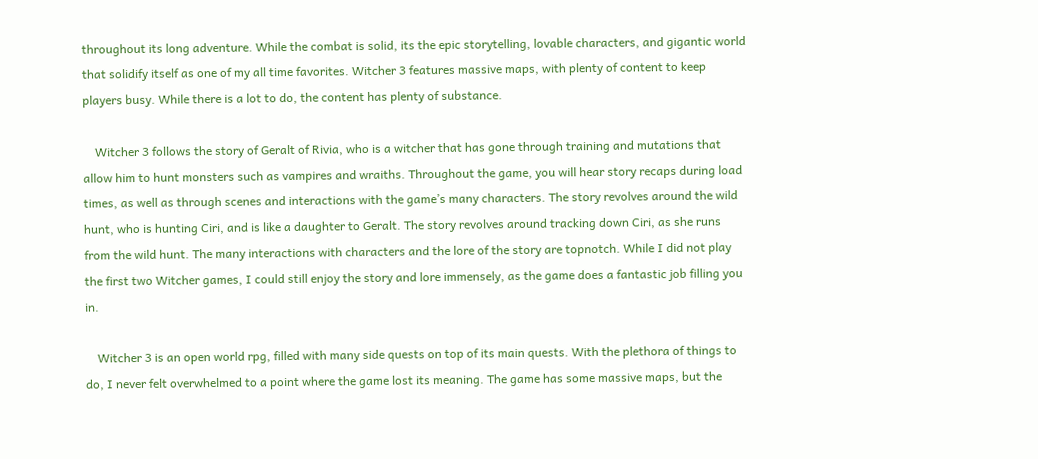throughout its long adventure. While the combat is solid, its the epic storytelling, lovable characters, and gigantic world that solidify itself as one of my all time favorites. Witcher 3 features massive maps, with plenty of content to keep players busy. While there is a lot to do, the content has plenty of substance.

    Witcher 3 follows the story of Geralt of Rivia, who is a witcher that has gone through training and mutations that allow him to hunt monsters such as vampires and wraiths. Throughout the game, you will hear story recaps during load times, as well as through scenes and interactions with the game’s many characters. The story revolves around the wild hunt, who is hunting Ciri, and is like a daughter to Geralt. The story revolves around tracking down Ciri, as she runs from the wild hunt. The many interactions with characters and the lore of the story are topnotch. While I did not play the first two Witcher games, I could still enjoy the story and lore immensely, as the game does a fantastic job filling you in.

    Witcher 3 is an open world rpg, filled with many side quests on top of its main quests. With the plethora of things to do, I never felt overwhelmed to a point where the game lost its meaning. The game has some massive maps, but the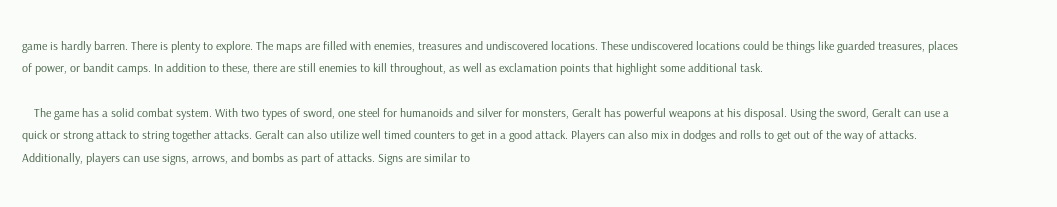game is hardly barren. There is plenty to explore. The maps are filled with enemies, treasures and undiscovered locations. These undiscovered locations could be things like guarded treasures, places of power, or bandit camps. In addition to these, there are still enemies to kill throughout, as well as exclamation points that highlight some additional task.

    The game has a solid combat system. With two types of sword, one steel for humanoids and silver for monsters, Geralt has powerful weapons at his disposal. Using the sword, Geralt can use a quick or strong attack to string together attacks. Geralt can also utilize well timed counters to get in a good attack. Players can also mix in dodges and rolls to get out of the way of attacks. Additionally, players can use signs, arrows, and bombs as part of attacks. Signs are similar to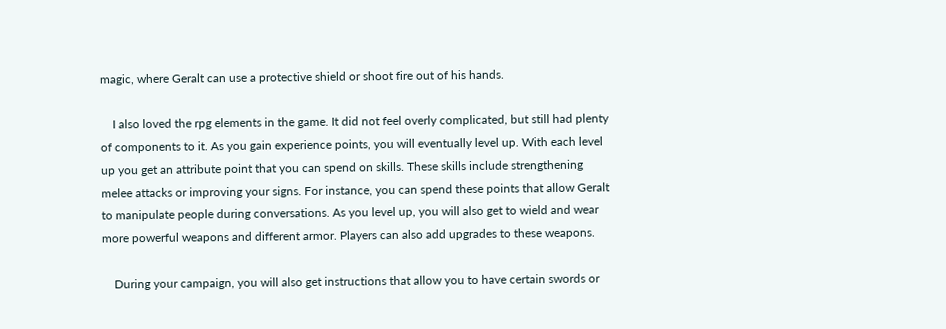magic, where Geralt can use a protective shield or shoot fire out of his hands.

    I also loved the rpg elements in the game. It did not feel overly complicated, but still had plenty of components to it. As you gain experience points, you will eventually level up. With each level up you get an attribute point that you can spend on skills. These skills include strengthening melee attacks or improving your signs. For instance, you can spend these points that allow Geralt to manipulate people during conversations. As you level up, you will also get to wield and wear more powerful weapons and different armor. Players can also add upgrades to these weapons.

    During your campaign, you will also get instructions that allow you to have certain swords or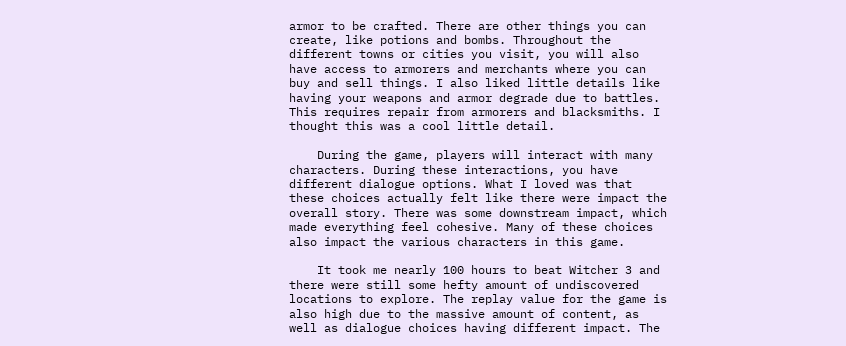armor to be crafted. There are other things you can create, like potions and bombs. Throughout the different towns or cities you visit, you will also have access to armorers and merchants where you can buy and sell things. I also liked little details like having your weapons and armor degrade due to battles. This requires repair from armorers and blacksmiths. I thought this was a cool little detail.

    During the game, players will interact with many characters. During these interactions, you have different dialogue options. What I loved was that these choices actually felt like there were impact the overall story. There was some downstream impact, which made everything feel cohesive. Many of these choices also impact the various characters in this game.

    It took me nearly 100 hours to beat Witcher 3 and there were still some hefty amount of undiscovered locations to explore. The replay value for the game is also high due to the massive amount of content, as well as dialogue choices having different impact. The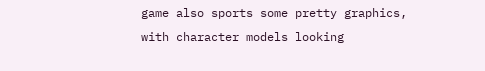game also sports some pretty graphics, with character models looking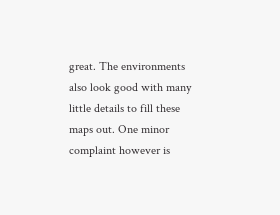great. The environments also look good with many little details to fill these maps out. One minor complaint however is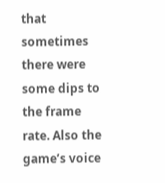that sometimes there were some dips to the frame rate. Also the game’s voice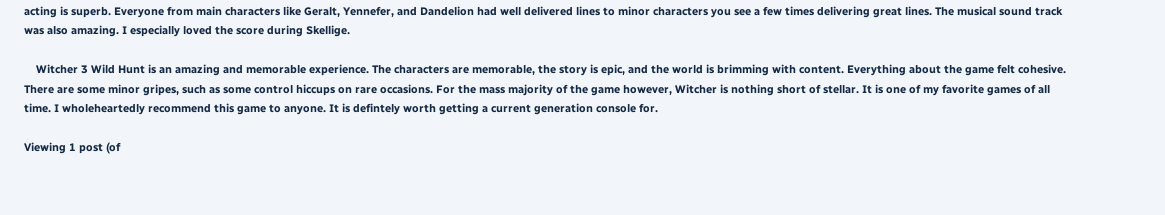acting is superb. Everyone from main characters like Geralt, Yennefer, and Dandelion had well delivered lines to minor characters you see a few times delivering great lines. The musical sound track was also amazing. I especially loved the score during Skellige.

    Witcher 3 Wild Hunt is an amazing and memorable experience. The characters are memorable, the story is epic, and the world is brimming with content. Everything about the game felt cohesive. There are some minor gripes, such as some control hiccups on rare occasions. For the mass majority of the game however, Witcher is nothing short of stellar. It is one of my favorite games of all time. I wholeheartedly recommend this game to anyone. It is defintely worth getting a current generation console for.

Viewing 1 post (of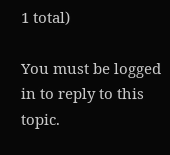1 total)

You must be logged in to reply to this topic.